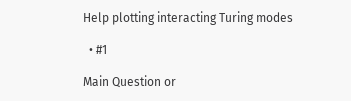Help plotting interacting Turing modes

  • #1

Main Question or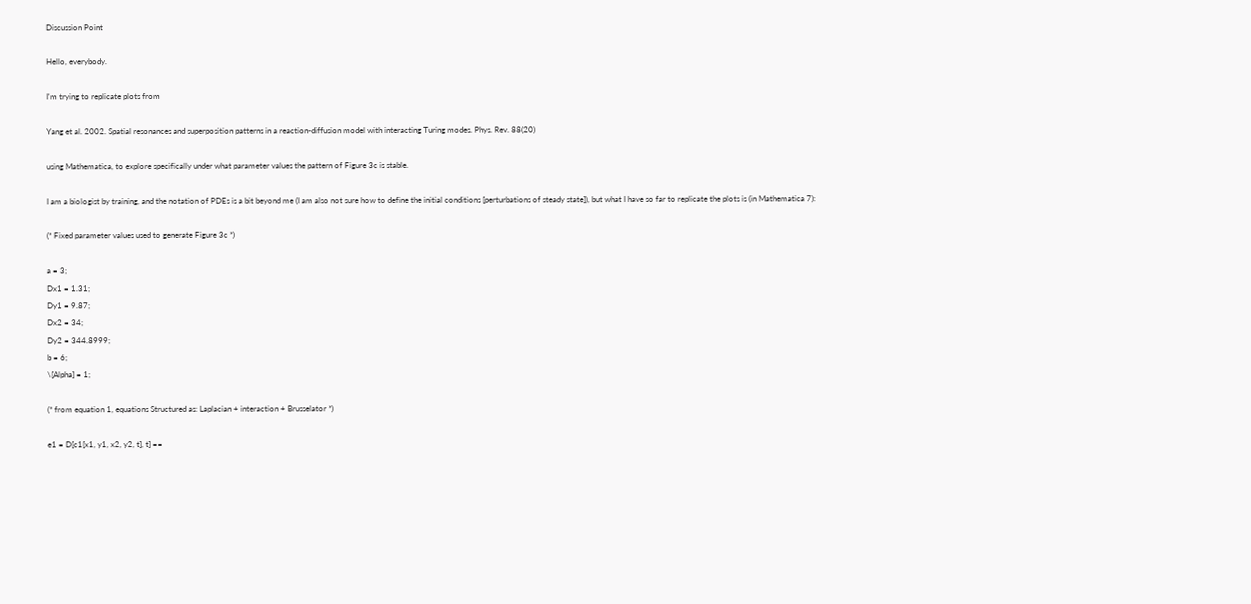Discussion Point

Hello, everybody.

I'm trying to replicate plots from

Yang et al. 2002. Spatial resonances and superposition patterns in a reaction-diffusion model with interacting Turing modes. Phys. Rev. 88(20)

using Mathematica, to explore specifically under what parameter values the pattern of Figure 3c is stable.

I am a biologist by training, and the notation of PDEs is a bit beyond me (I am also not sure how to define the initial conditions [perturbations of steady state]), but what I have so far to replicate the plots is (in Mathematica 7):

(* Fixed parameter values used to generate Figure 3c *)

a = 3;
Dx1 = 1.31;
Dy1 = 9.87;
Dx2 = 34;
Dy2 = 344.8999;
b = 6;
\[Alpha] = 1;

(* from equation 1, equations Structured as: Laplacian + interaction + Brusselator *)

e1 = D[c1[x1, y1, x2, y2, t], t] ==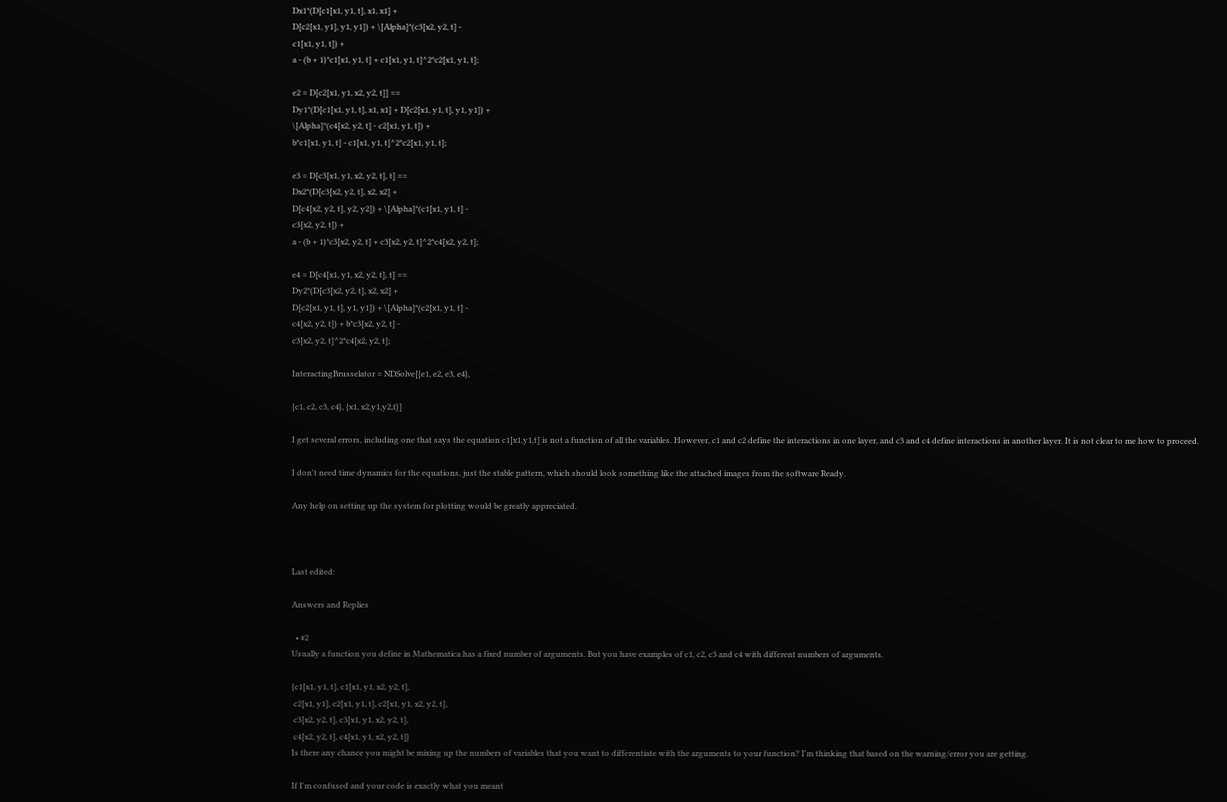Dx1*(D[c1[x1, y1, t], x1, x1] +
D[c2[x1, y1], y1, y1]) + \[Alpha]*(c3[x2, y2, t] -
c1[x1, y1, t]) +
a - (b + 1)*c1[x1, y1, t] + c1[x1, y1, t]^2*c2[x1, y1, t];

e2 = D[c2[x1, y1, x2, y2, t]] ==
Dy1*(D[c1[x1, y1, t], x1, x1] + D[c2[x1, y1, t], y1, y1]) +
\[Alpha]*(c4[x2, y2, t] - c2[x1, y1, t]) +
b*c1[x1, y1, t] - c1[x1, y1, t]^2*c2[x1, y1, t];

e3 = D[c3[x1, y1, x2, y2, t], t] ==
Dx2*(D[c3[x2, y2, t], x2, x2] +
D[c4[x2, y2, t], y2, y2]) + \[Alpha]*(c1[x1, y1, t] -
c3[x2, y2, t]) +
a - (b + 1)*c3[x2, y2, t] + c3[x2, y2, t]^2*c4[x2, y2, t];

e4 = D[c4[x1, y1, x2, y2, t], t] ==
Dy2*(D[c3[x2, y2, t], x2, x2] +
D[c2[x1, y1, t], y1, y1]) + \[Alpha]*(c2[x1, y1, t] -
c4[x2, y2, t]) + b*c3[x2, y2, t] -
c3[x2, y2, t]^2*c4[x2, y2, t];

InteractingBrusselator = NDSolve[{e1, e2, e3, e4},

{c1, c2, c3, c4}, {x1, x2,y1,y2,t}]

I get several errors, including one that says the equation c1[x1,y1,t] is not a function of all the variables. However, c1 and c2 define the interactions in one layer, and c3 and c4 define interactions in another layer. It is not clear to me how to proceed.

I don't need time dynamics for the equations, just the stable pattern, which should look something like the attached images from the software Ready.

Any help on setting up the system for plotting would be greatly appreciated.



Last edited:

Answers and Replies

  • #2
Usually a function you define in Mathematica has a fixed number of arguments. But you have examples of c1, c2, c3 and c4 with different numbers of arguments.

{c1[x1, y1, t], c1[x1, y1, x2, y2, t],
 c2[x1, y1], c2[x1, y1, t], c2[x1, y1, x2, y2, t],
 c3[x2, y2, t], c3[x1, y1, x2, y2, t],
 c4[x2, y2, t], c4[x1, y1, x2, y2, t]}
Is there any chance you might be mixing up the numbers of variables that you want to differentiate with the arguments to your function? I'm thinking that based on the warning/error you are getting.

If I'm confused and your code is exactly what you meant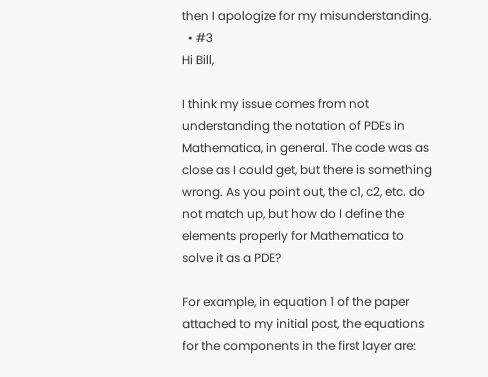then I apologize for my misunderstanding.
  • #3
Hi Bill,

I think my issue comes from not understanding the notation of PDEs in Mathematica, in general. The code was as close as I could get, but there is something wrong. As you point out, the c1, c2, etc. do not match up, but how do I define the elements properly for Mathematica to solve it as a PDE?

For example, in equation 1 of the paper attached to my initial post, the equations for the components in the first layer are: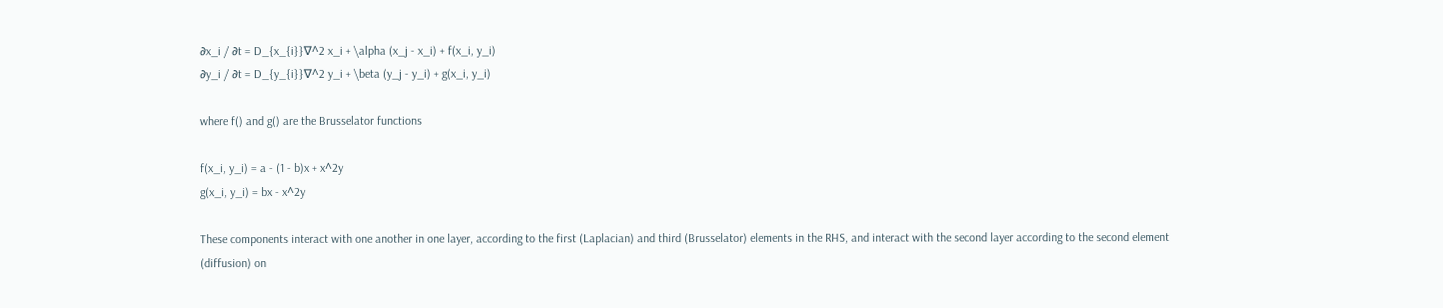∂x_i / ∂t = D_{x_{i}}∇^2 x_i + \alpha (x_j - x_i) + f(x_i, y_i)
∂y_i / ∂t = D_{y_{i}}∇^2 y_i + \beta (y_j - y_i) + g(x_i, y_i)

where f() and g() are the Brusselator functions

f(x_i, y_i) = a - (1 - b)x + x^2y
g(x_i, y_i) = bx - x^2y

These components interact with one another in one layer, according to the first (Laplacian) and third (Brusselator) elements in the RHS, and interact with the second layer according to the second element (diffusion) on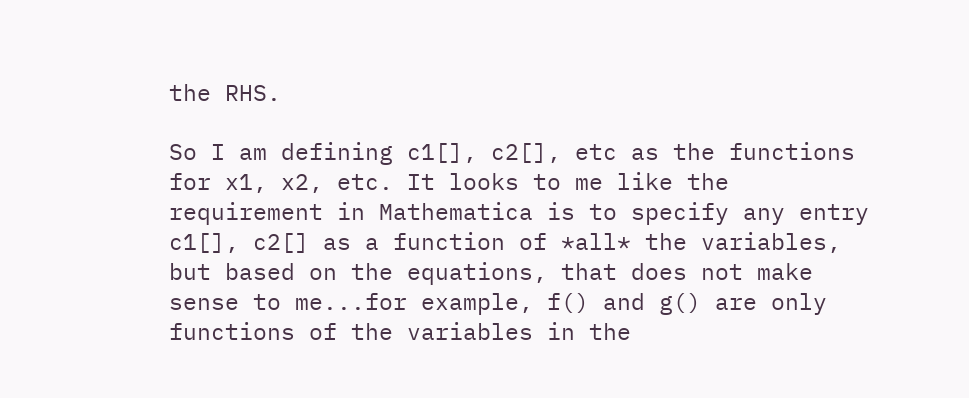the RHS.

So I am defining c1[], c2[], etc as the functions for x1, x2, etc. It looks to me like the requirement in Mathematica is to specify any entry c1[], c2[] as a function of *all* the variables, but based on the equations, that does not make sense to me...for example, f() and g() are only functions of the variables in the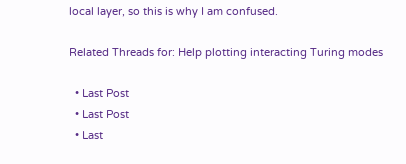local layer, so this is why I am confused.

Related Threads for: Help plotting interacting Turing modes

  • Last Post
  • Last Post
  • Last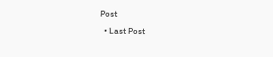Post
  • Last Post